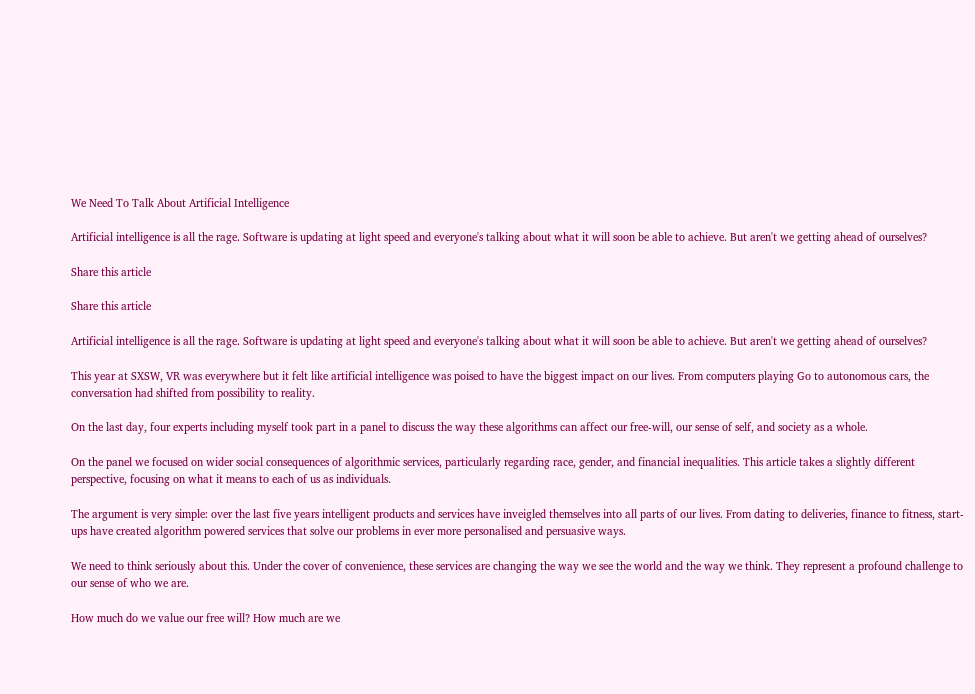We Need To Talk About Artificial Intelligence

Artificial intelligence is all the rage. Software is updating at light speed and everyone's talking about what it will soon be able to achieve. But aren't we getting ahead of ourselves?

Share this article

Share this article

Artificial intelligence is all the rage. Software is updating at light speed and everyone's talking about what it will soon be able to achieve. But aren't we getting ahead of ourselves?

This year at SXSW, VR was everywhere but it felt like artificial intelligence was poised to have the biggest impact on our lives. From computers playing Go to autonomous cars, the conversation had shifted from possibility to reality.

On the last day, four experts including myself took part in a panel to discuss the way these algorithms can affect our free-will, our sense of self, and society as a whole.

On the panel we focused on wider social consequences of algorithmic services, particularly regarding race, gender, and financial inequalities. This article takes a slightly different perspective, focusing on what it means to each of us as individuals.

The argument is very simple: over the last five years intelligent products and services have inveigled themselves into all parts of our lives. From dating to deliveries, finance to fitness, start-ups have created algorithm powered services that solve our problems in ever more personalised and persuasive ways.

We need to think seriously about this. Under the cover of convenience, these services are changing the way we see the world and the way we think. They represent a profound challenge to our sense of who we are.

How much do we value our free will? How much are we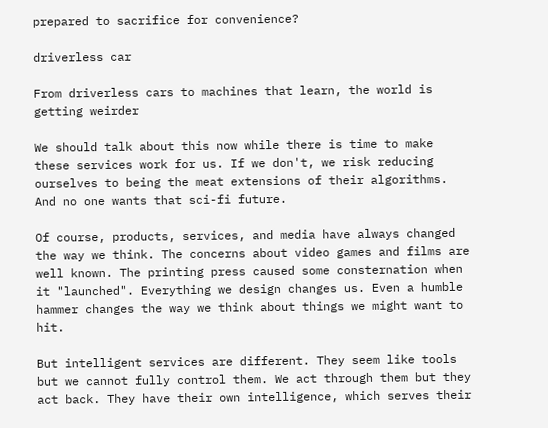prepared to sacrifice for convenience?

driverless car

From driverless cars to machines that learn, the world is getting weirder

We should talk about this now while there is time to make these services work for us. If we don't, we risk reducing ourselves to being the meat extensions of their algorithms. And no one wants that sci-fi future.

Of course, products, services, and media have always changed the way we think. The concerns about video games and films are well known. The printing press caused some consternation when it "launched". Everything we design changes us. Even a humble hammer changes the way we think about things we might want to hit.

But intelligent services are different. They seem like tools but we cannot fully control them. We act through them but they act back. They have their own intelligence, which serves their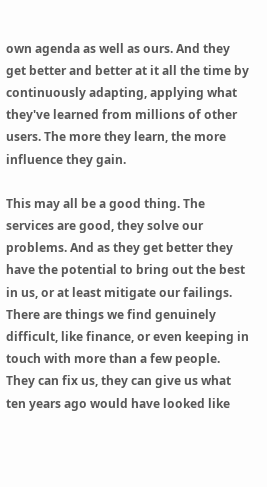own agenda as well as ours. And they get better and better at it all the time by continuously adapting, applying what they've learned from millions of other users. The more they learn, the more influence they gain.

This may all be a good thing. The services are good, they solve our problems. And as they get better they have the potential to bring out the best in us, or at least mitigate our failings. There are things we find genuinely difficult, like finance, or even keeping in touch with more than a few people. They can fix us, they can give us what ten years ago would have looked like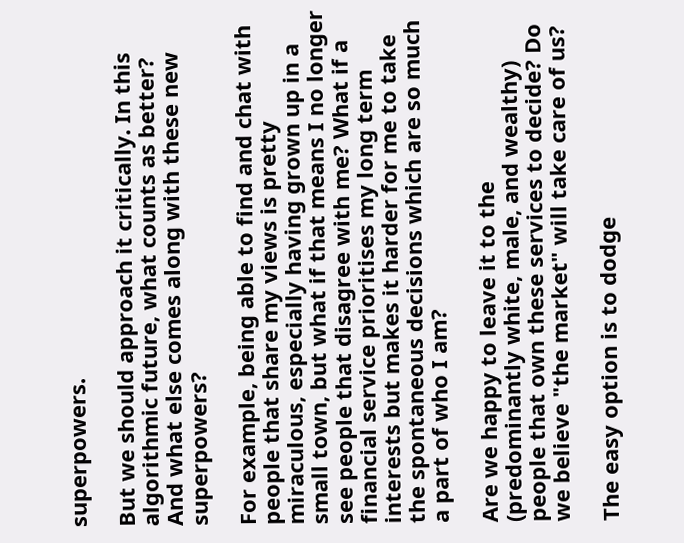superpowers.

But we should approach it critically. In this algorithmic future, what counts as better? And what else comes along with these new superpowers?

For example, being able to find and chat with people that share my views is pretty miraculous, especially having grown up in a small town, but what if that means I no longer see people that disagree with me? What if a financial service prioritises my long term interests but makes it harder for me to take the spontaneous decisions which are so much a part of who I am?

Are we happy to leave it to the (predominantly white, male, and wealthy) people that own these services to decide? Do we believe "the market" will take care of us?

The easy option is to dodge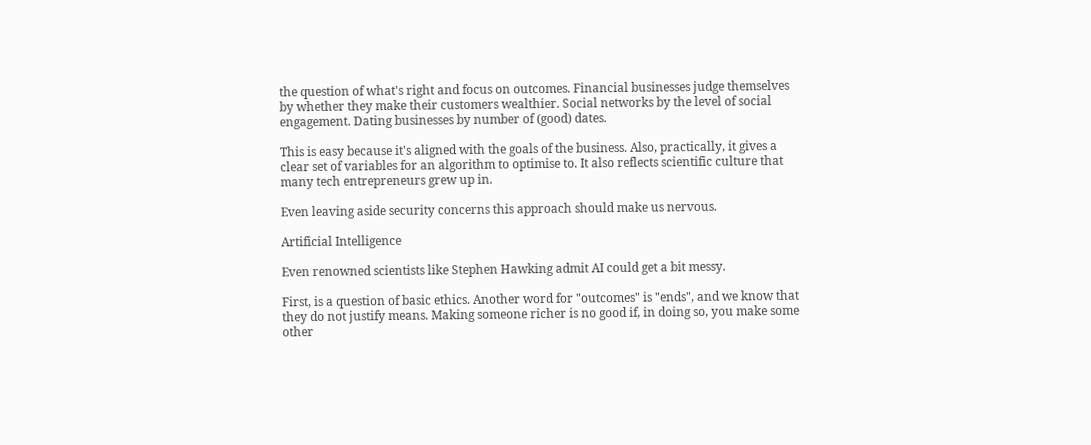the question of what's right and focus on outcomes. Financial businesses judge themselves by whether they make their customers wealthier. Social networks by the level of social engagement. Dating businesses by number of (good) dates.

This is easy because it's aligned with the goals of the business. Also, practically, it gives a clear set of variables for an algorithm to optimise to. It also reflects scientific culture that many tech entrepreneurs grew up in.

Even leaving aside security concerns this approach should make us nervous.

Artificial Intelligence

Even renowned scientists like Stephen Hawking admit AI could get a bit messy.

First, is a question of basic ethics. Another word for "outcomes" is "ends", and we know that they do not justify means. Making someone richer is no good if, in doing so, you make some other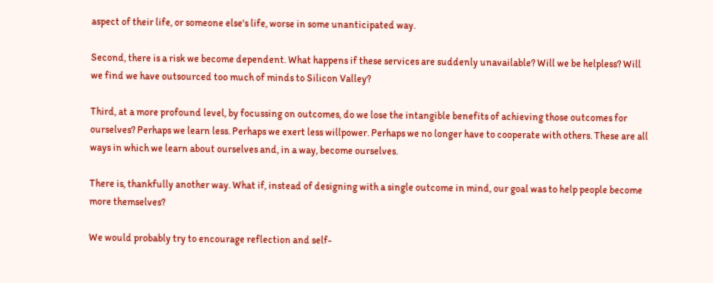aspect of their life, or someone else's life, worse in some unanticipated way.

Second, there is a risk we become dependent. What happens if these services are suddenly unavailable? Will we be helpless? Will we find we have outsourced too much of minds to Silicon Valley?

Third, at a more profound level, by focussing on outcomes, do we lose the intangible benefits of achieving those outcomes for ourselves? Perhaps we learn less. Perhaps we exert less willpower. Perhaps we no longer have to cooperate with others. These are all ways in which we learn about ourselves and, in a way, become ourselves.

There is, thankfully another way. What if, instead of designing with a single outcome in mind, our goal was to help people become more themselves?

We would probably try to encourage reflection and self-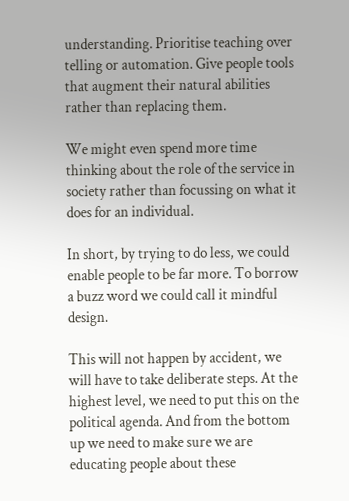understanding. Prioritise teaching over telling or automation. Give people tools that augment their natural abilities rather than replacing them.

We might even spend more time thinking about the role of the service in society rather than focussing on what it does for an individual.

In short, by trying to do less, we could enable people to be far more. To borrow a buzz word we could call it mindful design.

This will not happen by accident, we will have to take deliberate steps. At the highest level, we need to put this on the political agenda. And from the bottom up we need to make sure we are educating people about these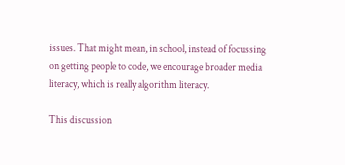issues. That might mean, in school, instead of focussing on getting people to code, we encourage broader media literacy, which is really algorithm literacy.

This discussion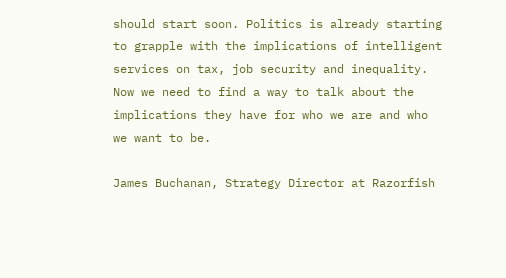should start soon. Politics is already starting to grapple with the implications of intelligent services on tax, job security and inequality. Now we need to find a way to talk about the implications they have for who we are and who we want to be.

James Buchanan, Strategy Director at Razorfish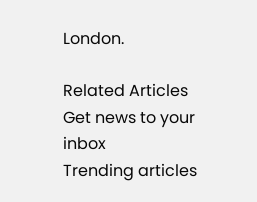London.

Related Articles
Get news to your inbox
Trending articles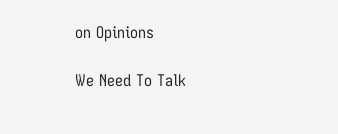on Opinions

We Need To Talk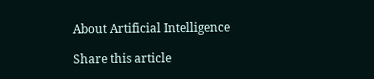About Artificial Intelligence

Share this article